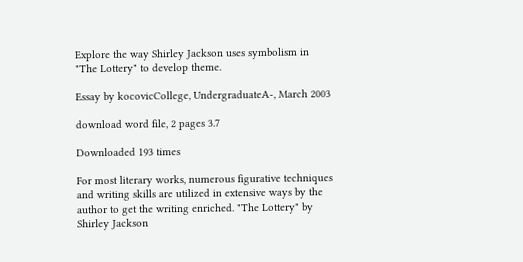Explore the way Shirley Jackson uses symbolism in "The Lottery" to develop theme.

Essay by kocovicCollege, UndergraduateA-, March 2003

download word file, 2 pages 3.7

Downloaded 193 times

For most literary works, numerous figurative techniques and writing skills are utilized in extensive ways by the author to get the writing enriched. "The Lottery" by Shirley Jackson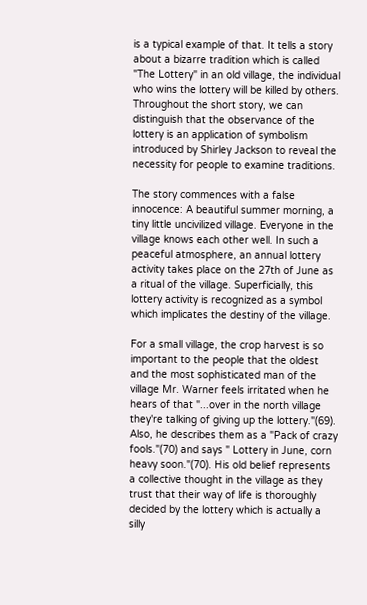is a typical example of that. It tells a story about a bizarre tradition which is called "The Lottery" in an old village, the individual who wins the lottery will be killed by others. Throughout the short story, we can distinguish that the observance of the lottery is an application of symbolism introduced by Shirley Jackson to reveal the necessity for people to examine traditions.

The story commences with a false innocence: A beautiful summer morning, a tiny little uncivilized village. Everyone in the village knows each other well. In such a peaceful atmosphere, an annual lottery activity takes place on the 27th of June as a ritual of the village. Superficially, this lottery activity is recognized as a symbol which implicates the destiny of the village.

For a small village, the crop harvest is so important to the people that the oldest and the most sophisticated man of the village Mr. Warner feels irritated when he hears of that "...over in the north village they're talking of giving up the lottery."(69). Also, he describes them as a "Pack of crazy fools."(70) and says " Lottery in June, corn heavy soon."(70). His old belief represents a collective thought in the village as they trust that their way of life is thoroughly decided by the lottery which is actually a silly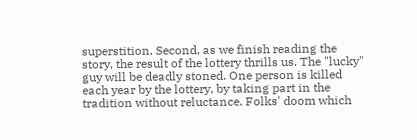superstition. Second, as we finish reading the story, the result of the lottery thrills us. The "lucky" guy will be deadly stoned. One person is killed each year by the lottery, by taking part in the tradition without reluctance. Folks' doom which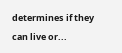determines if they can live or...